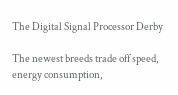The Digital Signal Processor Derby

The newest breeds trade off speed, energy consumption,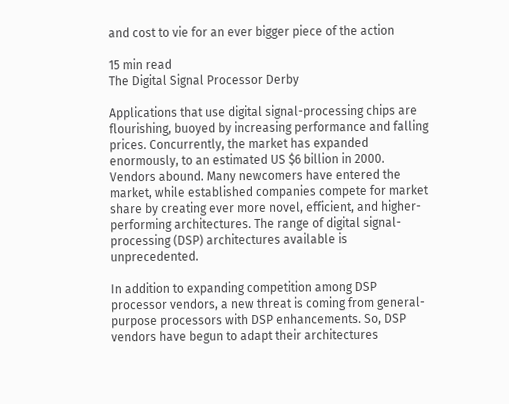and cost to vie for an ever bigger piece of the action

15 min read
The Digital Signal Processor Derby

Applications that use digital signal-processing chips are flourishing, buoyed by increasing performance and falling prices. Concurrently, the market has expanded enormously, to an estimated US $6 billion in 2000. Vendors abound. Many newcomers have entered the market, while established companies compete for market share by creating ever more novel, efficient, and higher-performing architectures. The range of digital signal-processing (DSP) architectures available is unprecedented.

In addition to expanding competition among DSP processor vendors, a new threat is coming from general-purpose processors with DSP enhancements. So, DSP vendors have begun to adapt their architectures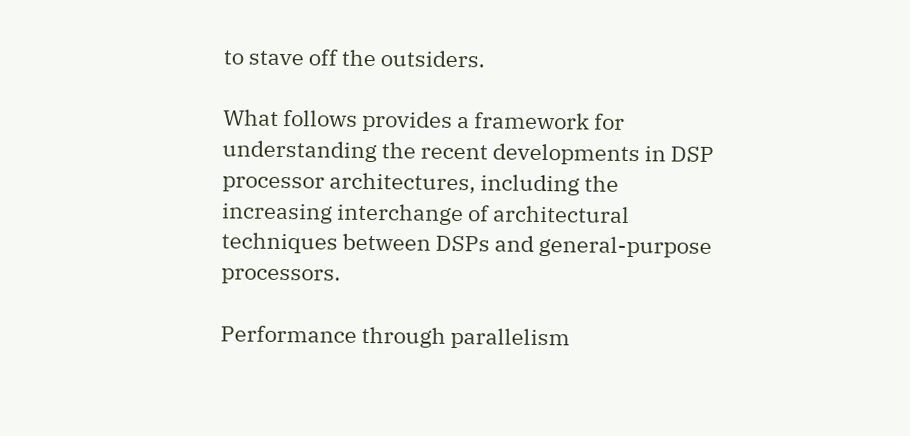to stave off the outsiders.

What follows provides a framework for understanding the recent developments in DSP processor architectures, including the increasing interchange of architectural techniques between DSPs and general-purpose processors.

Performance through parallelism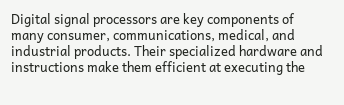Digital signal processors are key components of many consumer, communications, medical, and industrial products. Their specialized hardware and instructions make them efficient at executing the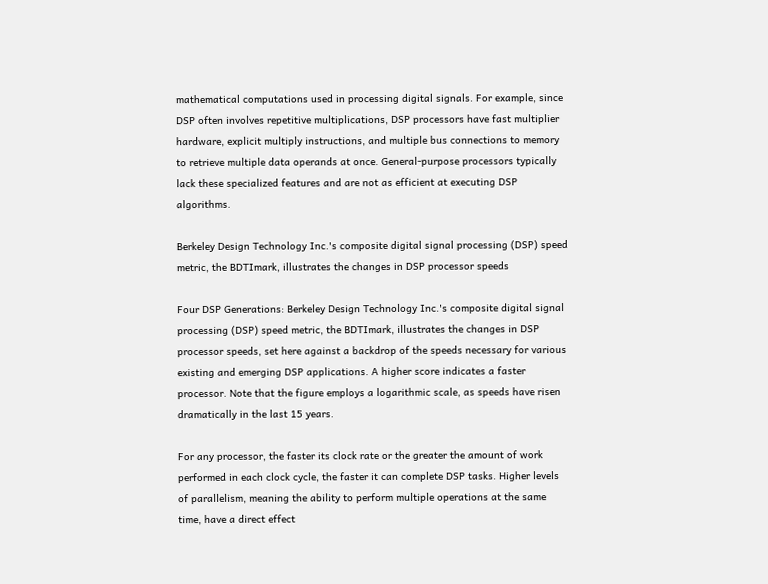mathematical computations used in processing digital signals. For example, since DSP often involves repetitive multiplications, DSP processors have fast multiplier hardware, explicit multiply instructions, and multiple bus connections to memory to retrieve multiple data operands at once. General-purpose processors typically lack these specialized features and are not as efficient at executing DSP algorithms.

Berkeley Design Technology Inc.'s composite digital signal processing (DSP) speed metric, the BDTImark, illustrates the changes in DSP processor speeds

Four DSP Generations: Berkeley Design Technology Inc.'s composite digital signal processing (DSP) speed metric, the BDTImark, illustrates the changes in DSP processor speeds, set here against a backdrop of the speeds necessary for various existing and emerging DSP applications. A higher score indicates a faster processor. Note that the figure employs a logarithmic scale, as speeds have risen dramatically in the last 15 years.

For any processor, the faster its clock rate or the greater the amount of work performed in each clock cycle, the faster it can complete DSP tasks. Higher levels of parallelism, meaning the ability to perform multiple operations at the same time, have a direct effect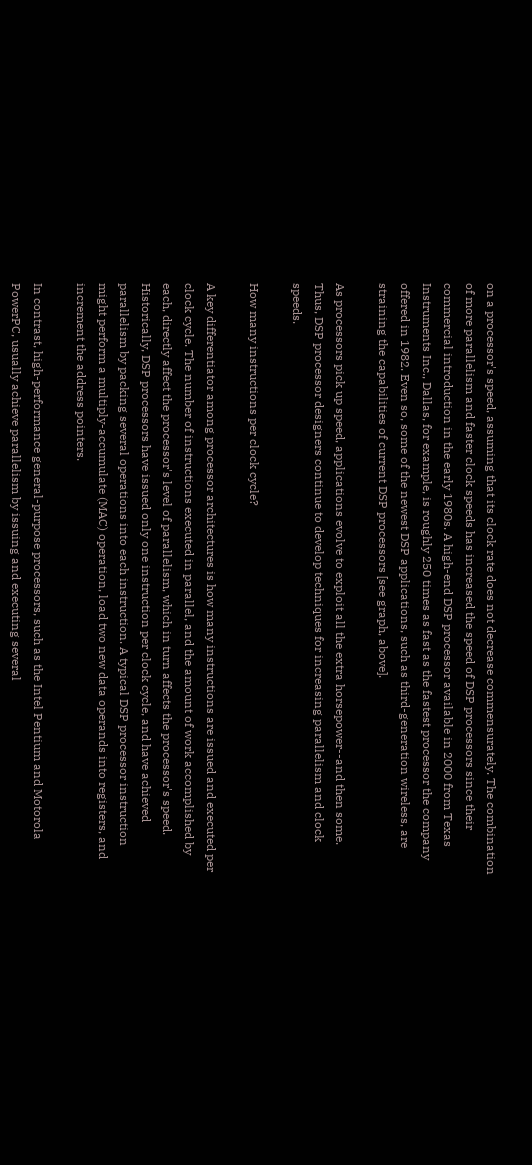on a processor's speed, assuming that its clock rate does not decrease commensurately. The combination of more parallelism and faster clock speeds has increased the speed of DSP processors since their commercial introduction in the early 1980s. A high-end DSP processor available in 2000 from Texas Instruments Inc., Dallas, for example, is roughly 250 times as fast as the fastest processor the company offered in 1982. Even so, some of the newest DSP applications, such as third-generation wireless, are straining the capabilities of current DSP processors [see graph, above].

As processors pick up speed, applications evolve to exploit all the extra horsepower--and then some. Thus, DSP processor designers continue to develop techniques for increasing parallelism and clock speeds.

How many instructions per clock cycle?

A key differentiator among processor architectures is how many instructions are issued and executed per clock cycle. The number of instructions executed in parallel, and the amount of work accomplished by each, directly affect the processor's level of parallelism, which in turn affects the processor's speed. Historically, DSP processors have issued only one instruction per clock cycle, and have achieved parallelism by packing several operations into each instruction. A typical DSP processor instruction might perform a multiply-accumulate (MAC) operation, load two new data operands into registers, and increment the address pointers.

In contrast, high-performance general-purpose processors, such as the Intel Pentium and Motorola PowerPC, usually achieve parallelism by issuing and executing several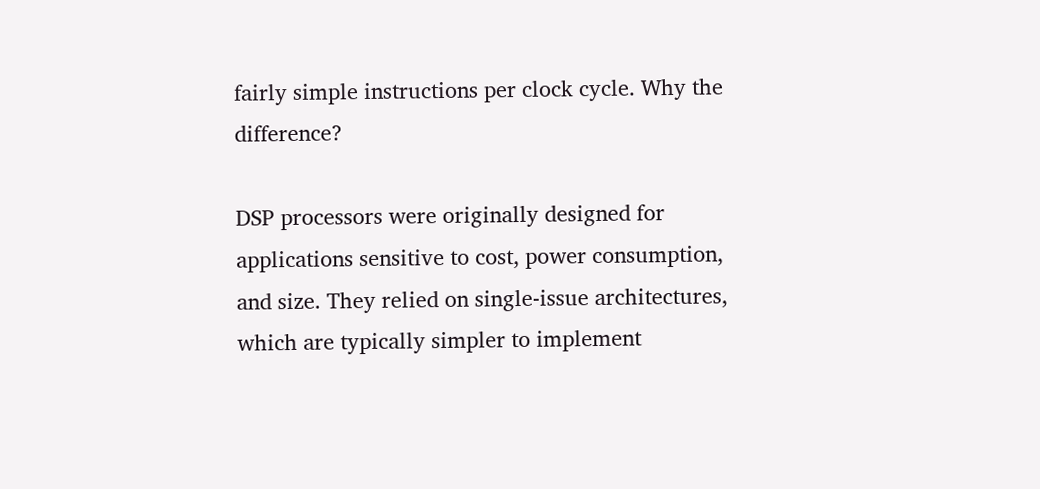fairly simple instructions per clock cycle. Why the difference?

DSP processors were originally designed for applications sensitive to cost, power consumption, and size. They relied on single-issue architectures, which are typically simpler to implement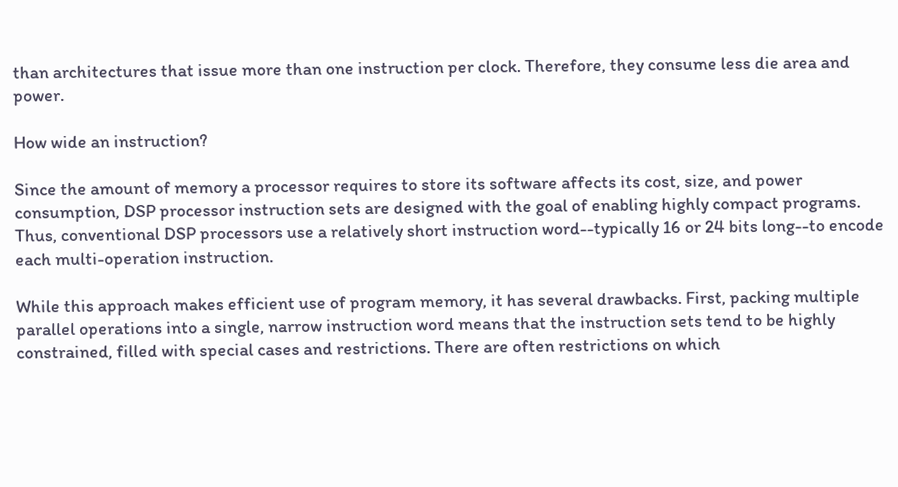than architectures that issue more than one instruction per clock. Therefore, they consume less die area and power.

How wide an instruction?

Since the amount of memory a processor requires to store its software affects its cost, size, and power consumption, DSP processor instruction sets are designed with the goal of enabling highly compact programs. Thus, conventional DSP processors use a relatively short instruction word--typically 16 or 24 bits long--to encode each multi-operation instruction.

While this approach makes efficient use of program memory, it has several drawbacks. First, packing multiple parallel operations into a single, narrow instruction word means that the instruction sets tend to be highly constrained, filled with special cases and restrictions. There are often restrictions on which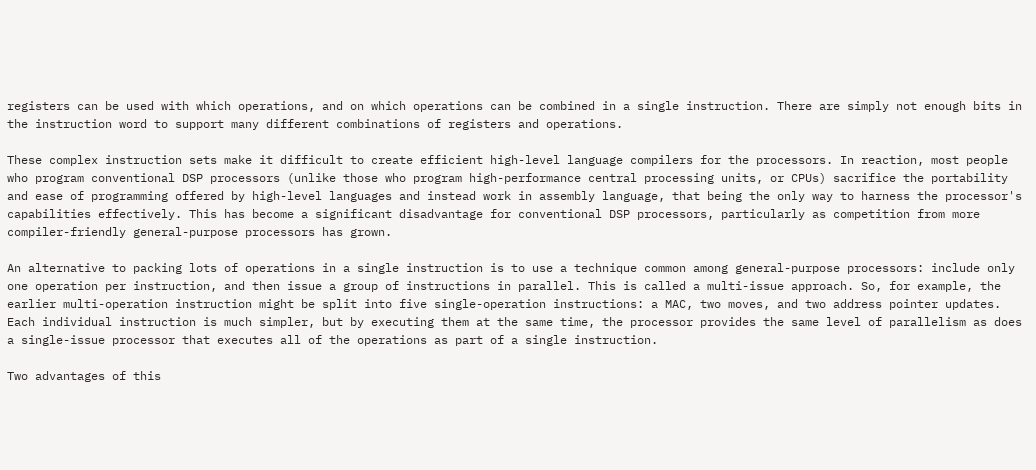registers can be used with which operations, and on which operations can be combined in a single instruction. There are simply not enough bits in the instruction word to support many different combinations of registers and operations.

These complex instruction sets make it difficult to create efficient high-level language compilers for the processors. In reaction, most people who program conventional DSP processors (unlike those who program high-performance central processing units, or CPUs) sacrifice the portability and ease of programming offered by high-level languages and instead work in assembly language, that being the only way to harness the processor's capabilities effectively. This has become a significant disadvantage for conventional DSP processors, particularly as competition from more compiler-friendly general-purpose processors has grown.

An alternative to packing lots of operations in a single instruction is to use a technique common among general-purpose processors: include only one operation per instruction, and then issue a group of instructions in parallel. This is called a multi-issue approach. So, for example, the earlier multi-operation instruction might be split into five single-operation instructions: a MAC, two moves, and two address pointer updates. Each individual instruction is much simpler, but by executing them at the same time, the processor provides the same level of parallelism as does a single-issue processor that executes all of the operations as part of a single instruction.

Two advantages of this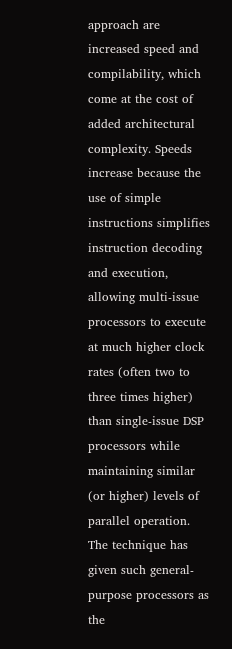approach are increased speed and compilability, which come at the cost of added architectural complexity. Speeds increase because the use of simple instructions simplifies instruction decoding and execution, allowing multi-issue processors to execute at much higher clock rates (often two to three times higher) than single-issue DSP processors while maintaining similar (or higher) levels of parallel operation. The technique has given such general-purpose processors as the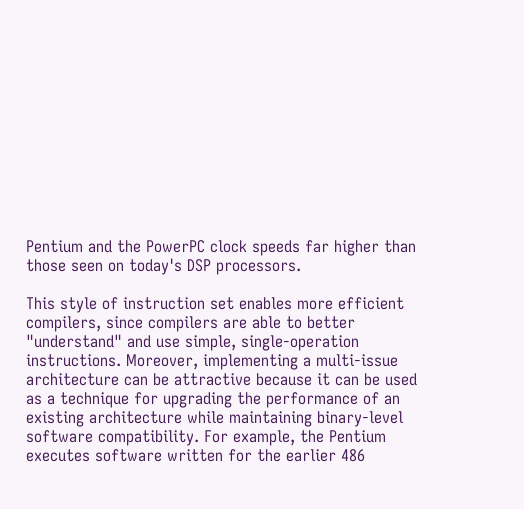Pentium and the PowerPC clock speeds far higher than those seen on today's DSP processors.

This style of instruction set enables more efficient compilers, since compilers are able to better "understand" and use simple, single-operation instructions. Moreover, implementing a multi-issue architecture can be attractive because it can be used as a technique for upgrading the performance of an existing architecture while maintaining binary-level software compatibility. For example, the Pentium executes software written for the earlier 486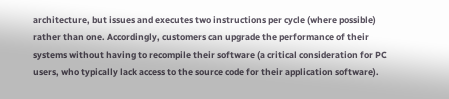architecture, but issues and executes two instructions per cycle (where possible) rather than one. Accordingly, customers can upgrade the performance of their systems without having to recompile their software (a critical consideration for PC users, who typically lack access to the source code for their application software).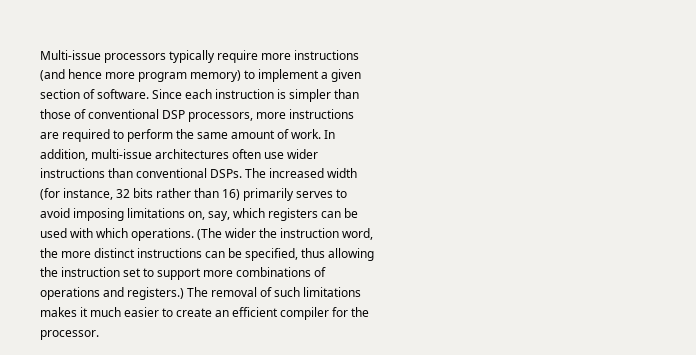Multi-issue processors typically require more instructions (and hence more program memory) to implement a given section of software. Since each instruction is simpler than those of conventional DSP processors, more instructions are required to perform the same amount of work. In addition, multi-issue architectures often use wider instructions than conventional DSPs. The increased width (for instance, 32 bits rather than 16) primarily serves to avoid imposing limitations on, say, which registers can be used with which operations. (The wider the instruction word, the more distinct instructions can be specified, thus allowing the instruction set to support more combinations of operations and registers.) The removal of such limitations makes it much easier to create an efficient compiler for the processor.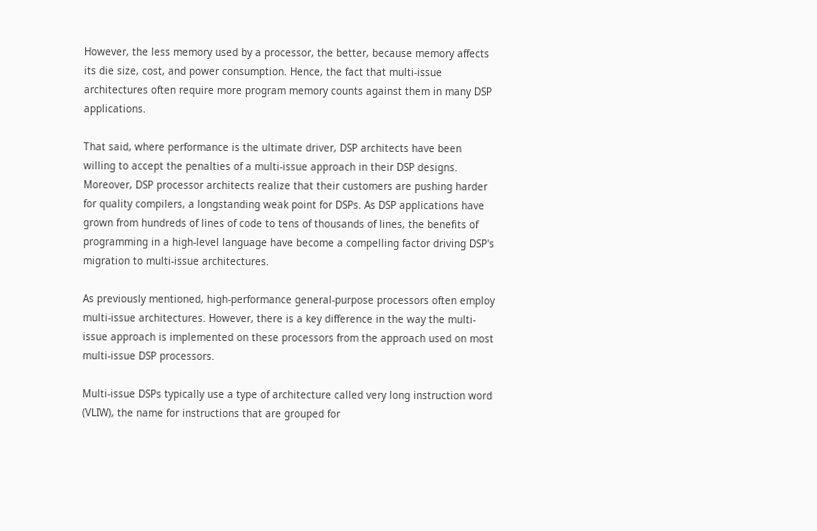However, the less memory used by a processor, the better, because memory affects its die size, cost, and power consumption. Hence, the fact that multi-issue architectures often require more program memory counts against them in many DSP applications.

That said, where performance is the ultimate driver, DSP architects have been willing to accept the penalties of a multi-issue approach in their DSP designs. Moreover, DSP processor architects realize that their customers are pushing harder for quality compilers, a longstanding weak point for DSPs. As DSP applications have grown from hundreds of lines of code to tens of thousands of lines, the benefits of programming in a high-level language have become a compelling factor driving DSP's migration to multi-issue architectures.

As previously mentioned, high-performance general-purpose processors often employ multi-issue architectures. However, there is a key difference in the way the multi-issue approach is implemented on these processors from the approach used on most multi-issue DSP processors.

Multi-issue DSPs typically use a type of architecture called very long instruction word (VLIW), the name for instructions that are grouped for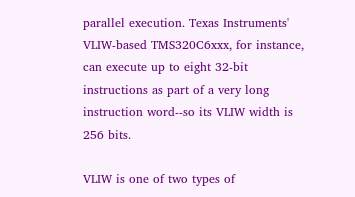parallel execution. Texas Instruments' VLIW-based TMS320C6xxx, for instance, can execute up to eight 32-bit instructions as part of a very long instruction word--so its VLIW width is 256 bits.

VLIW is one of two types of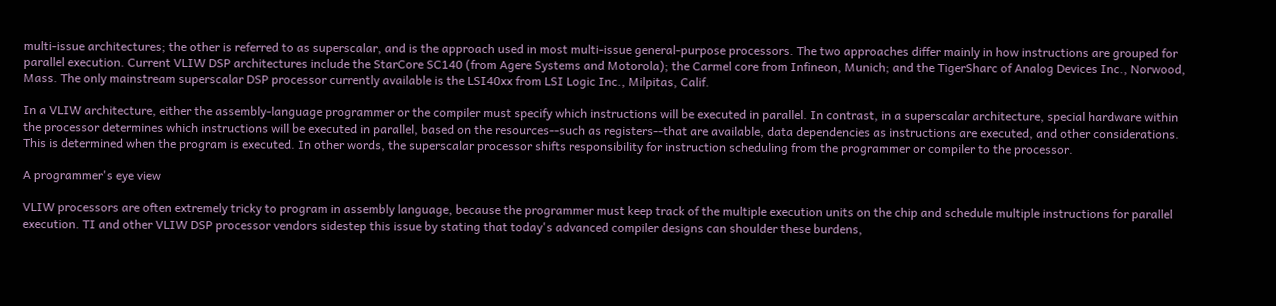multi-issue architectures; the other is referred to as superscalar, and is the approach used in most multi-issue general-purpose processors. The two approaches differ mainly in how instructions are grouped for parallel execution. Current VLIW DSP architectures include the StarCore SC140 (from Agere Systems and Motorola); the Carmel core from Infineon, Munich; and the TigerSharc of Analog Devices Inc., Norwood, Mass. The only mainstream superscalar DSP processor currently available is the LSI40xx from LSI Logic Inc., Milpitas, Calif.

In a VLIW architecture, either the assembly-language programmer or the compiler must specify which instructions will be executed in parallel. In contrast, in a superscalar architecture, special hardware within the processor determines which instructions will be executed in parallel, based on the resources--such as registers--that are available, data dependencies as instructions are executed, and other considerations. This is determined when the program is executed. In other words, the superscalar processor shifts responsibility for instruction scheduling from the programmer or compiler to the processor.

A programmer's eye view

VLIW processors are often extremely tricky to program in assembly language, because the programmer must keep track of the multiple execution units on the chip and schedule multiple instructions for parallel execution. TI and other VLIW DSP processor vendors sidestep this issue by stating that today's advanced compiler designs can shoulder these burdens,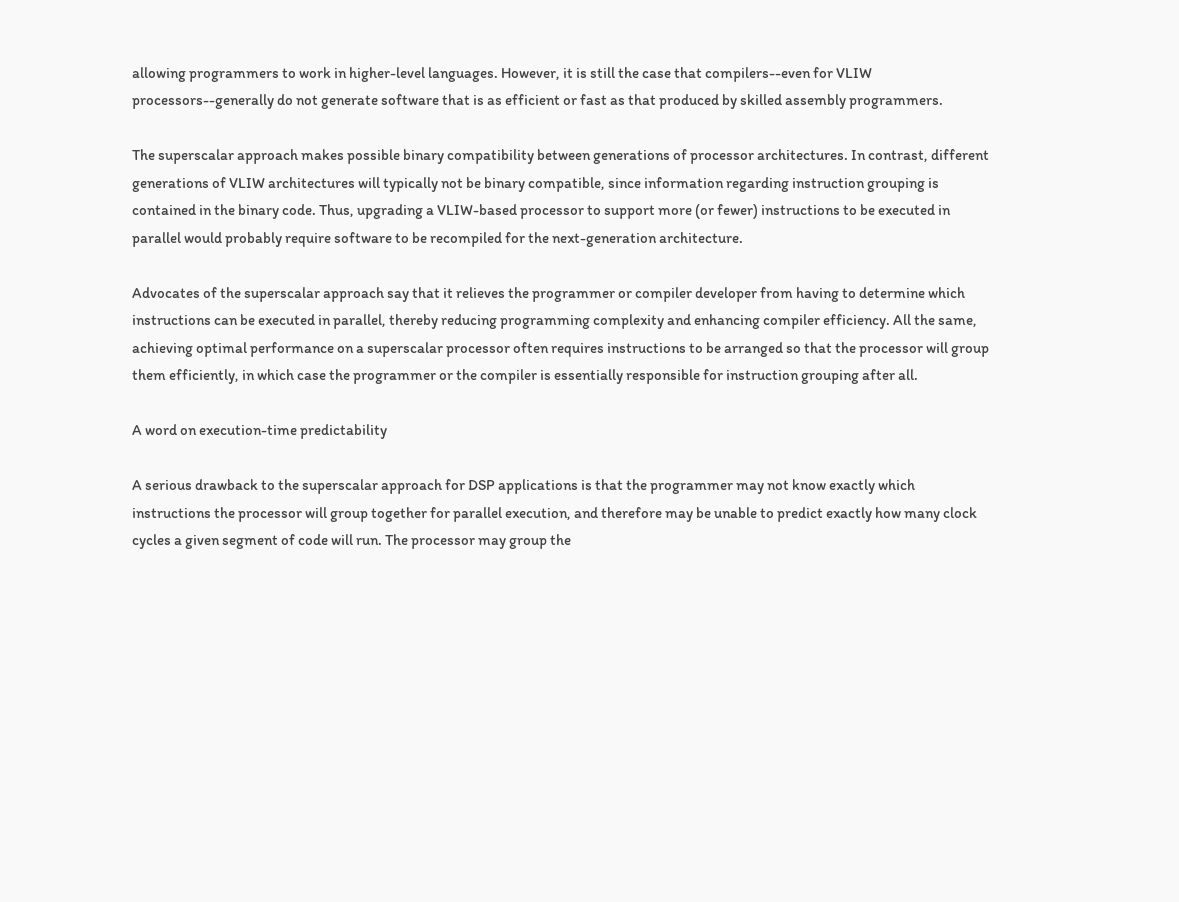allowing programmers to work in higher-level languages. However, it is still the case that compilers--even for VLIW processors--generally do not generate software that is as efficient or fast as that produced by skilled assembly programmers.

The superscalar approach makes possible binary compatibility between generations of processor architectures. In contrast, different generations of VLIW architectures will typically not be binary compatible, since information regarding instruction grouping is contained in the binary code. Thus, upgrading a VLIW-based processor to support more (or fewer) instructions to be executed in parallel would probably require software to be recompiled for the next-generation architecture.

Advocates of the superscalar approach say that it relieves the programmer or compiler developer from having to determine which instructions can be executed in parallel, thereby reducing programming complexity and enhancing compiler efficiency. All the same, achieving optimal performance on a superscalar processor often requires instructions to be arranged so that the processor will group them efficiently, in which case the programmer or the compiler is essentially responsible for instruction grouping after all.

A word on execution-time predictability

A serious drawback to the superscalar approach for DSP applications is that the programmer may not know exactly which instructions the processor will group together for parallel execution, and therefore may be unable to predict exactly how many clock cycles a given segment of code will run. The processor may group the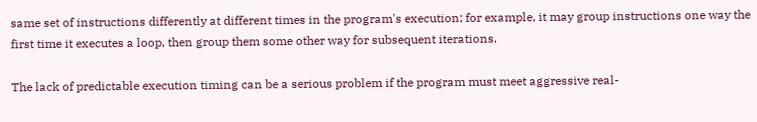same set of instructions differently at different times in the program's execution; for example, it may group instructions one way the first time it executes a loop, then group them some other way for subsequent iterations.

The lack of predictable execution timing can be a serious problem if the program must meet aggressive real-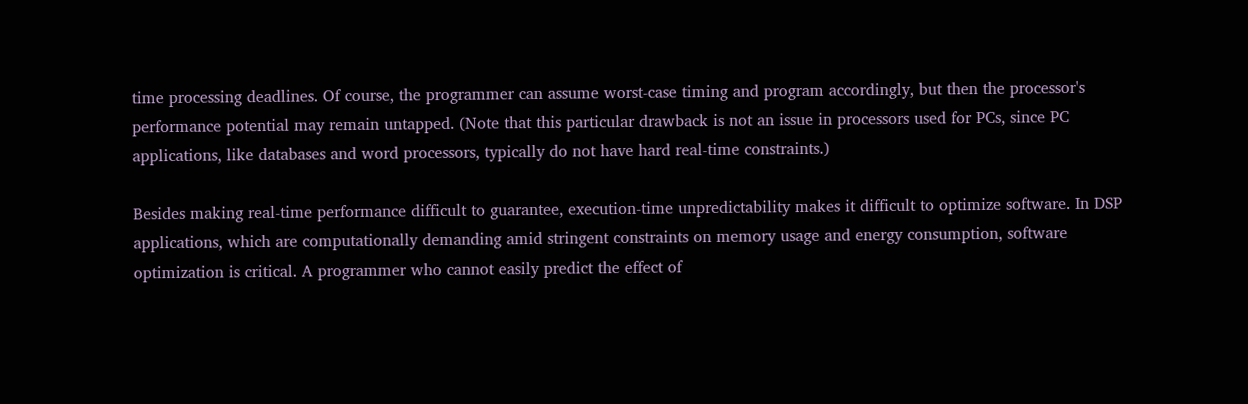time processing deadlines. Of course, the programmer can assume worst-case timing and program accordingly, but then the processor's performance potential may remain untapped. (Note that this particular drawback is not an issue in processors used for PCs, since PC applications, like databases and word processors, typically do not have hard real-time constraints.)

Besides making real-time performance difficult to guarantee, execution-time unpredictability makes it difficult to optimize software. In DSP applications, which are computationally demanding amid stringent constraints on memory usage and energy consumption, software optimization is critical. A programmer who cannot easily predict the effect of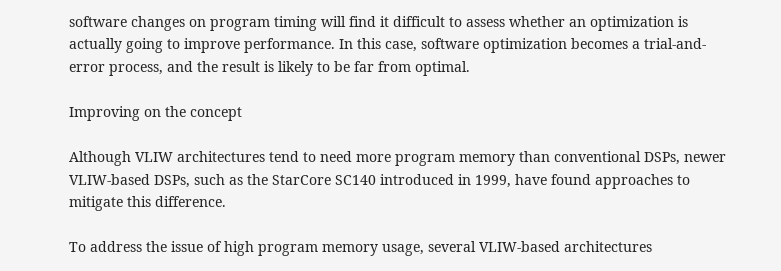software changes on program timing will find it difficult to assess whether an optimization is actually going to improve performance. In this case, software optimization becomes a trial-and-error process, and the result is likely to be far from optimal.

Improving on the concept

Although VLIW architectures tend to need more program memory than conventional DSPs, newer VLIW-based DSPs, such as the StarCore SC140 introduced in 1999, have found approaches to mitigate this difference.

To address the issue of high program memory usage, several VLIW-based architectures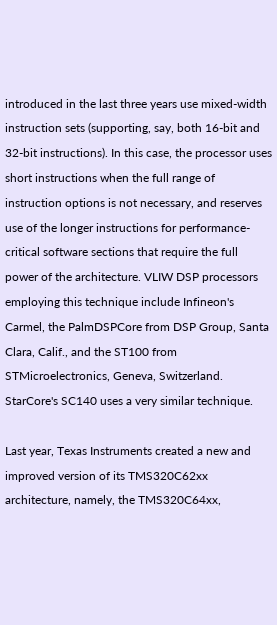introduced in the last three years use mixed-width instruction sets (supporting, say, both 16-bit and 32-bit instructions). In this case, the processor uses short instructions when the full range of instruction options is not necessary, and reserves use of the longer instructions for performance-critical software sections that require the full power of the architecture. VLIW DSP processors employing this technique include Infineon's Carmel, the PalmDSPCore from DSP Group, Santa Clara, Calif., and the ST100 from STMicroelectronics, Geneva, Switzerland. StarCore's SC140 uses a very similar technique.

Last year, Texas Instruments created a new and improved version of its TMS320C62xx architecture, namely, the TMS320C64xx,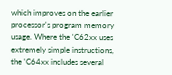which improves on the earlier processor's program memory usage. Where the 'C62xx uses extremely simple instructions, the 'C64xx includes several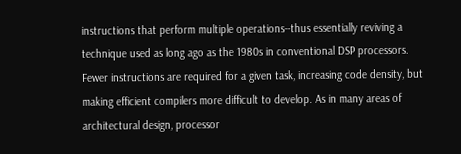instructions that perform multiple operations--thus essentially reviving a technique used as long ago as the 1980s in conventional DSP processors. Fewer instructions are required for a given task, increasing code density, but making efficient compilers more difficult to develop. As in many areas of architectural design, processor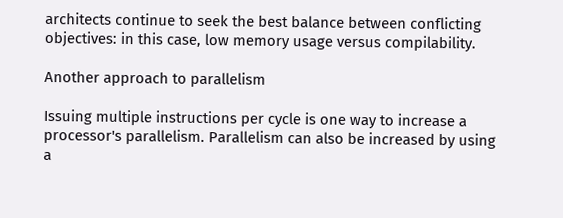architects continue to seek the best balance between conflicting objectives: in this case, low memory usage versus compilability.

Another approach to parallelism

Issuing multiple instructions per cycle is one way to increase a processor's parallelism. Parallelism can also be increased by using a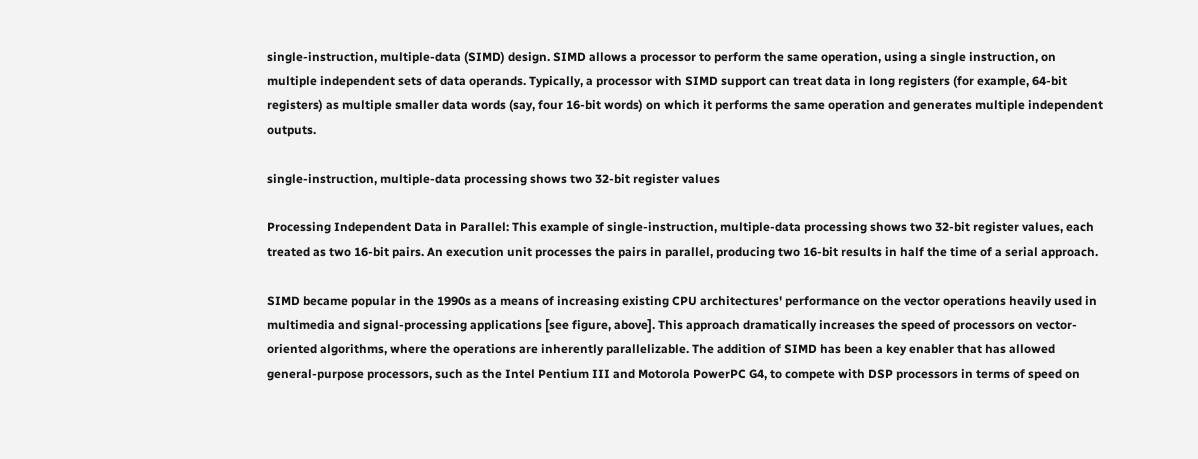single-instruction, multiple-data (SIMD) design. SIMD allows a processor to perform the same operation, using a single instruction, on multiple independent sets of data operands. Typically, a processor with SIMD support can treat data in long registers (for example, 64-bit registers) as multiple smaller data words (say, four 16-bit words) on which it performs the same operation and generates multiple independent outputs.

single-instruction, multiple-data processing shows two 32-bit register values

Processing Independent Data in Parallel: This example of single-instruction, multiple-data processing shows two 32-bit register values, each treated as two 16-bit pairs. An execution unit processes the pairs in parallel, producing two 16-bit results in half the time of a serial approach.

SIMD became popular in the 1990s as a means of increasing existing CPU architectures' performance on the vector operations heavily used in multimedia and signal-processing applications [see figure, above]. This approach dramatically increases the speed of processors on vector-oriented algorithms, where the operations are inherently parallelizable. The addition of SIMD has been a key enabler that has allowed general-purpose processors, such as the Intel Pentium III and Motorola PowerPC G4, to compete with DSP processors in terms of speed on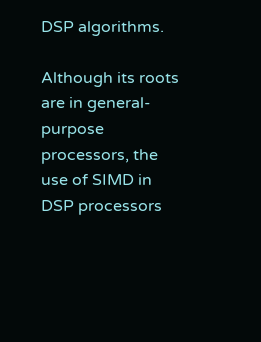DSP algorithms.

Although its roots are in general-purpose processors, the use of SIMD in DSP processors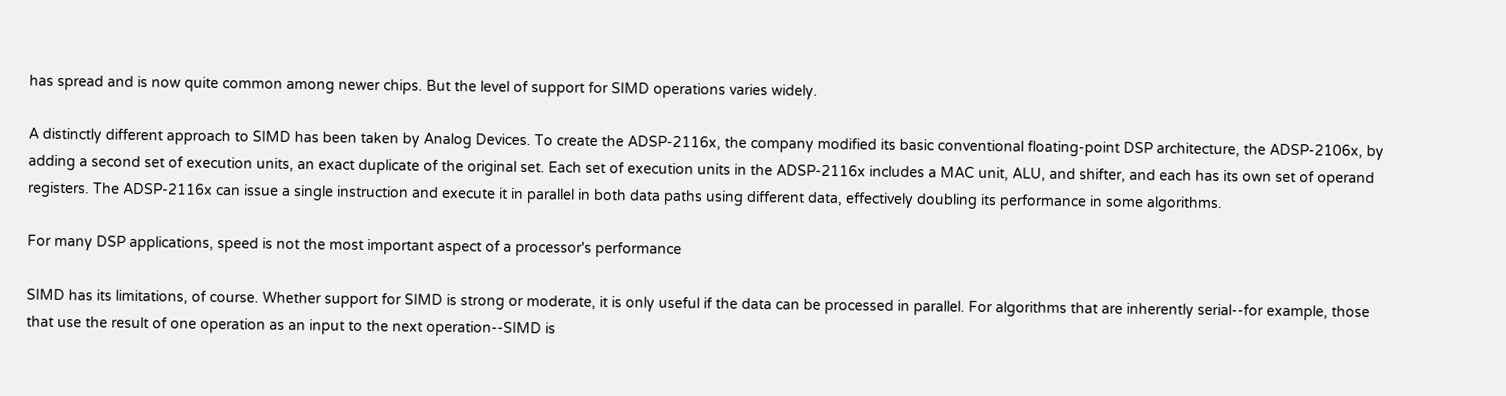has spread and is now quite common among newer chips. But the level of support for SIMD operations varies widely.

A distinctly different approach to SIMD has been taken by Analog Devices. To create the ADSP-2116x, the company modified its basic conventional floating-point DSP architecture, the ADSP-2106x, by adding a second set of execution units, an exact duplicate of the original set. Each set of execution units in the ADSP-2116x includes a MAC unit, ALU, and shifter, and each has its own set of operand registers. The ADSP-2116x can issue a single instruction and execute it in parallel in both data paths using different data, effectively doubling its performance in some algorithms.

For many DSP applications, speed is not the most important aspect of a processor's performance

SIMD has its limitations, of course. Whether support for SIMD is strong or moderate, it is only useful if the data can be processed in parallel. For algorithms that are inherently serial--for example, those that use the result of one operation as an input to the next operation--SIMD is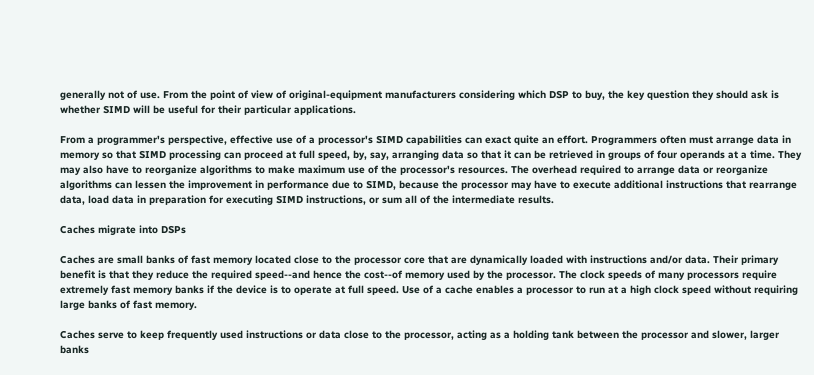generally not of use. From the point of view of original-equipment manufacturers considering which DSP to buy, the key question they should ask is whether SIMD will be useful for their particular applications.

From a programmer's perspective, effective use of a processor's SIMD capabilities can exact quite an effort. Programmers often must arrange data in memory so that SIMD processing can proceed at full speed, by, say, arranging data so that it can be retrieved in groups of four operands at a time. They may also have to reorganize algorithms to make maximum use of the processor's resources. The overhead required to arrange data or reorganize algorithms can lessen the improvement in performance due to SIMD, because the processor may have to execute additional instructions that rearrange data, load data in preparation for executing SIMD instructions, or sum all of the intermediate results.

Caches migrate into DSPs

Caches are small banks of fast memory located close to the processor core that are dynamically loaded with instructions and/or data. Their primary benefit is that they reduce the required speed--and hence the cost--of memory used by the processor. The clock speeds of many processors require extremely fast memory banks if the device is to operate at full speed. Use of a cache enables a processor to run at a high clock speed without requiring large banks of fast memory.

Caches serve to keep frequently used instructions or data close to the processor, acting as a holding tank between the processor and slower, larger banks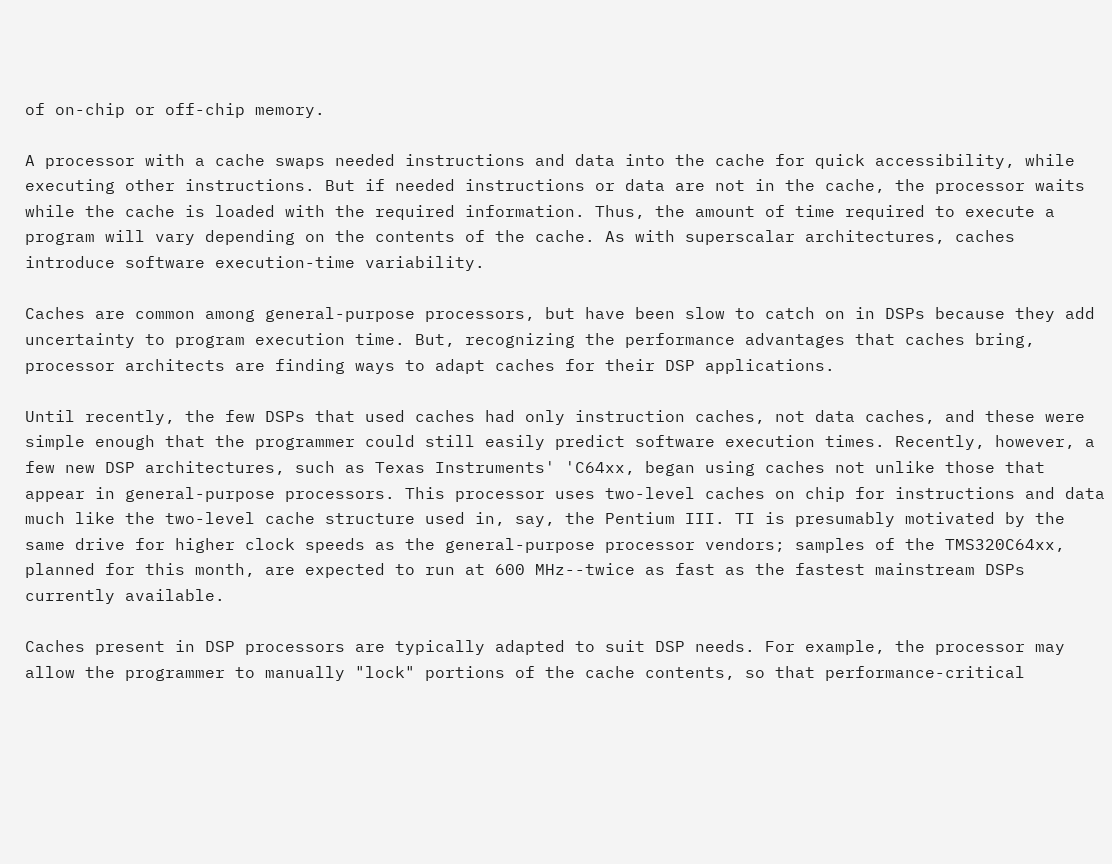of on-chip or off-chip memory.

A processor with a cache swaps needed instructions and data into the cache for quick accessibility, while executing other instructions. But if needed instructions or data are not in the cache, the processor waits while the cache is loaded with the required information. Thus, the amount of time required to execute a program will vary depending on the contents of the cache. As with superscalar architectures, caches introduce software execution-time variability.

Caches are common among general-purpose processors, but have been slow to catch on in DSPs because they add uncertainty to program execution time. But, recognizing the performance advantages that caches bring, processor architects are finding ways to adapt caches for their DSP applications.

Until recently, the few DSPs that used caches had only instruction caches, not data caches, and these were simple enough that the programmer could still easily predict software execution times. Recently, however, a few new DSP architectures, such as Texas Instruments' 'C64xx, began using caches not unlike those that appear in general-purpose processors. This processor uses two-level caches on chip for instructions and data much like the two-level cache structure used in, say, the Pentium III. TI is presumably motivated by the same drive for higher clock speeds as the general-purpose processor vendors; samples of the TMS320C64xx, planned for this month, are expected to run at 600 MHz--twice as fast as the fastest mainstream DSPs currently available.

Caches present in DSP processors are typically adapted to suit DSP needs. For example, the processor may allow the programmer to manually "lock" portions of the cache contents, so that performance-critical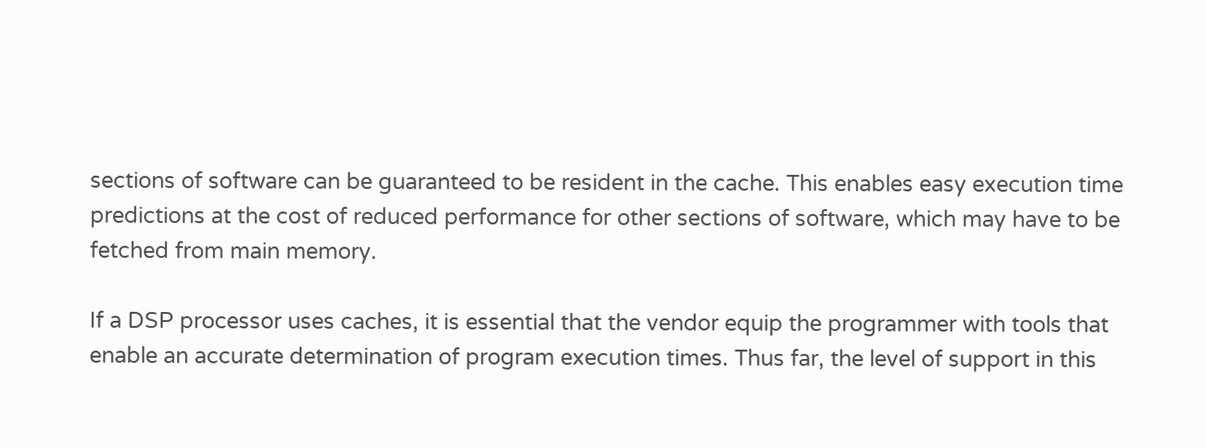sections of software can be guaranteed to be resident in the cache. This enables easy execution time predictions at the cost of reduced performance for other sections of software, which may have to be fetched from main memory.

If a DSP processor uses caches, it is essential that the vendor equip the programmer with tools that enable an accurate determination of program execution times. Thus far, the level of support in this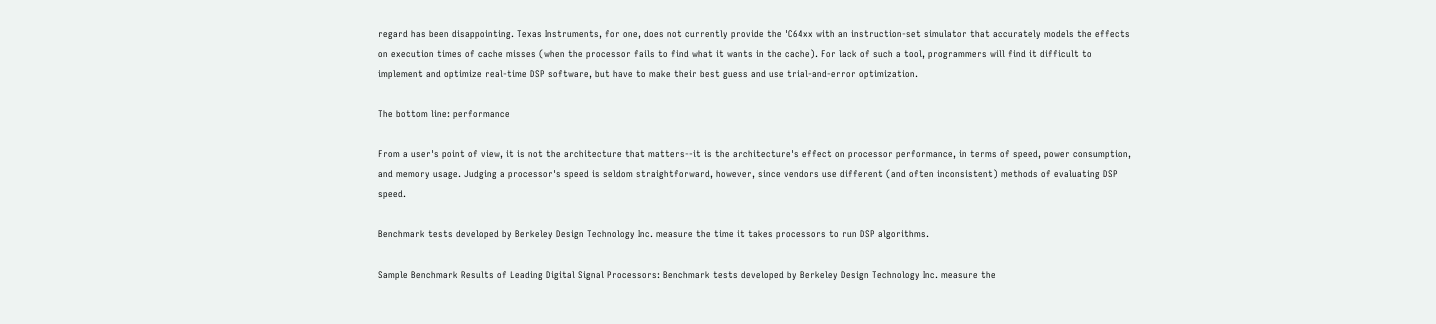regard has been disappointing. Texas Instruments, for one, does not currently provide the 'C64xx with an instruction-set simulator that accurately models the effects on execution times of cache misses (when the processor fails to find what it wants in the cache). For lack of such a tool, programmers will find it difficult to implement and optimize real-time DSP software, but have to make their best guess and use trial-and-error optimization.

The bottom line: performance

From a user's point of view, it is not the architecture that matters--it is the architecture's effect on processor performance, in terms of speed, power consumption, and memory usage. Judging a processor's speed is seldom straightforward, however, since vendors use different (and often inconsistent) methods of evaluating DSP speed.

Benchmark tests developed by Berkeley Design Technology Inc. measure the time it takes processors to run DSP algorithms.

Sample Benchmark Results of Leading Digital Signal Processors: Benchmark tests developed by Berkeley Design Technology Inc. measure the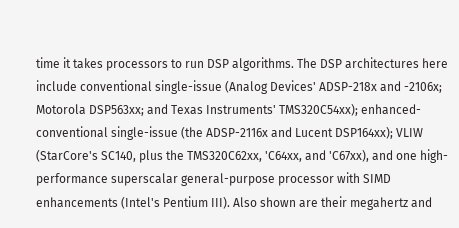time it takes processors to run DSP algorithms. The DSP architectures here include conventional single-issue (Analog Devices' ADSP-218x and -2106x; Motorola DSP563xx; and Texas Instruments' TMS320C54xx); enhanced-conventional single-issue (the ADSP-2116x and Lucent DSP164xx); VLIW (StarCore's SC140, plus the TMS320C62xx, 'C64xx, and 'C67xx), and one high-performance superscalar general-purpose processor with SIMD enhancements (Intel's Pentium III). Also shown are their megahertz and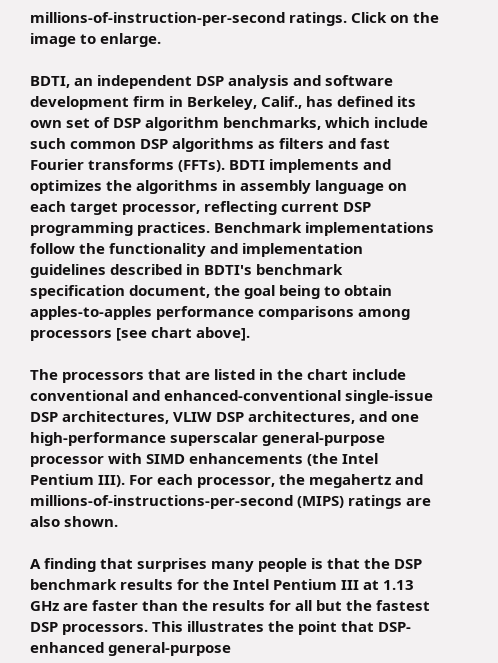millions-of-instruction-per-second ratings. Click on the image to enlarge.

BDTI, an independent DSP analysis and software development firm in Berkeley, Calif., has defined its own set of DSP algorithm benchmarks, which include such common DSP algorithms as filters and fast Fourier transforms (FFTs). BDTI implements and optimizes the algorithms in assembly language on each target processor, reflecting current DSP programming practices. Benchmark implementations follow the functionality and implementation guidelines described in BDTI's benchmark specification document, the goal being to obtain apples-to-apples performance comparisons among processors [see chart above].

The processors that are listed in the chart include conventional and enhanced-conventional single-issue DSP architectures, VLIW DSP architectures, and one high-performance superscalar general-purpose processor with SIMD enhancements (the Intel Pentium III). For each processor, the megahertz and millions-of-instructions-per-second (MIPS) ratings are also shown.

A finding that surprises many people is that the DSP benchmark results for the Intel Pentium III at 1.13 GHz are faster than the results for all but the fastest DSP processors. This illustrates the point that DSP-enhanced general-purpose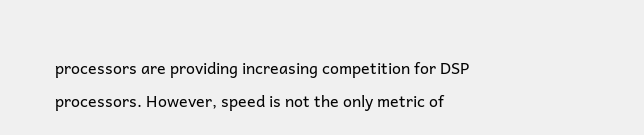processors are providing increasing competition for DSP processors. However, speed is not the only metric of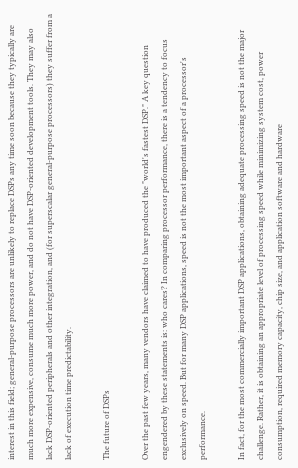interest in this field; general-purpose processors are unlikely to replace DSPs any time soon because they typically are much more expensive, consume much more power, and do not have DSP-oriented development tools. They may also lack DSP-oriented peripherals and other integration, and (for superscalar general-purpose processors) they suffer from a lack of execution time predictability.

The future of DSPs

Over the past few years, many vendors have claimed to have produced the "world's fastest DSP." A key question engendered by these statements is: who cares? In comparing processor performance, there is a tendency to focus exclusively on speed. But for many DSP applications, speed is not the most important aspect of a processor's performance.

In fact, for the most commercially important DSP applications, obtaining adequate processing speed is not the major challenge. Rather, it is obtaining an appropriate level of processing speed while minimizing system cost, power consumption, required memory capacity, chip size, and application software and hardware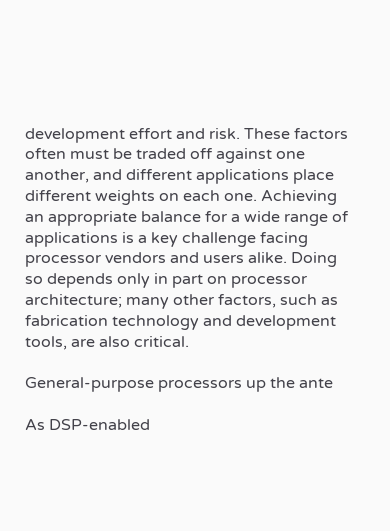development effort and risk. These factors often must be traded off against one another, and different applications place different weights on each one. Achieving an appropriate balance for a wide range of applications is a key challenge facing processor vendors and users alike. Doing so depends only in part on processor architecture; many other factors, such as fabrication technology and development tools, are also critical.

General-purpose processors up the ante

As DSP-enabled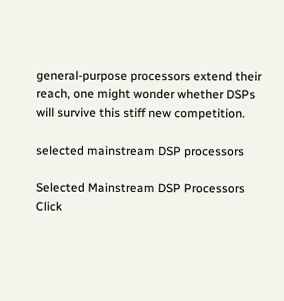general-purpose processors extend their reach, one might wonder whether DSPs will survive this stiff new competition.

selected mainstream DSP processors

Selected Mainstream DSP Processors
Click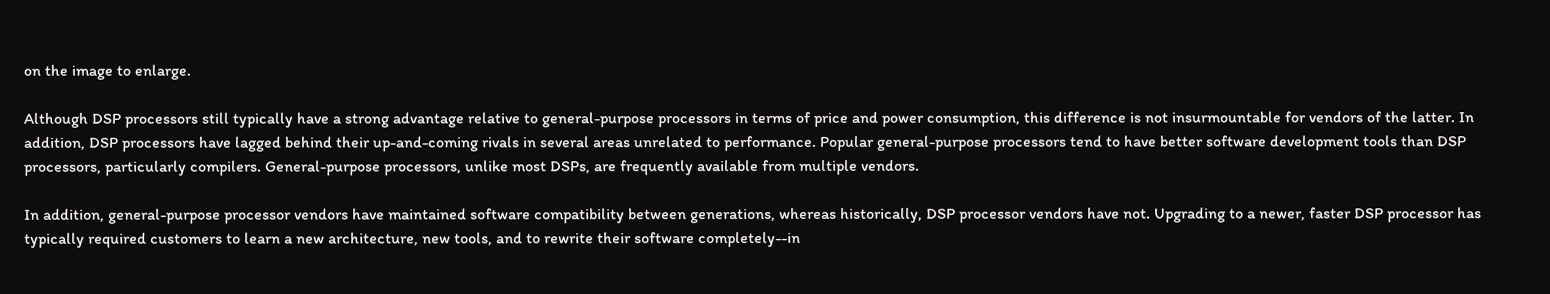on the image to enlarge.

Although DSP processors still typically have a strong advantage relative to general-purpose processors in terms of price and power consumption, this difference is not insurmountable for vendors of the latter. In addition, DSP processors have lagged behind their up-and-coming rivals in several areas unrelated to performance. Popular general-purpose processors tend to have better software development tools than DSP processors, particularly compilers. General-purpose processors, unlike most DSPs, are frequently available from multiple vendors.

In addition, general-purpose processor vendors have maintained software compatibility between generations, whereas historically, DSP processor vendors have not. Upgrading to a newer, faster DSP processor has typically required customers to learn a new architecture, new tools, and to rewrite their software completely--in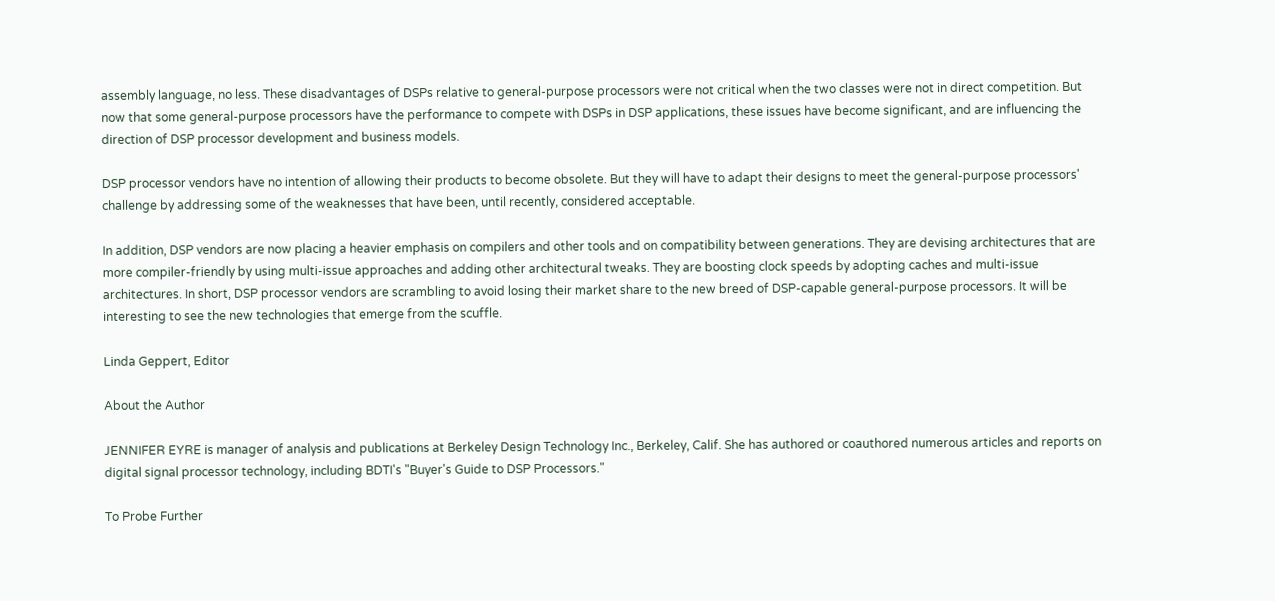assembly language, no less. These disadvantages of DSPs relative to general-purpose processors were not critical when the two classes were not in direct competition. But now that some general-purpose processors have the performance to compete with DSPs in DSP applications, these issues have become significant, and are influencing the direction of DSP processor development and business models.

DSP processor vendors have no intention of allowing their products to become obsolete. But they will have to adapt their designs to meet the general-purpose processors' challenge by addressing some of the weaknesses that have been, until recently, considered acceptable.

In addition, DSP vendors are now placing a heavier emphasis on compilers and other tools and on compatibility between generations. They are devising architectures that are more compiler-friendly by using multi-issue approaches and adding other architectural tweaks. They are boosting clock speeds by adopting caches and multi-issue architectures. In short, DSP processor vendors are scrambling to avoid losing their market share to the new breed of DSP-capable general-purpose processors. It will be interesting to see the new technologies that emerge from the scuffle.

Linda Geppert, Editor

About the Author

JENNIFER EYRE is manager of analysis and publications at Berkeley Design Technology Inc., Berkeley, Calif. She has authored or coauthored numerous articles and reports on digital signal processor technology, including BDTI's "Buyer's Guide to DSP Processors."

To Probe Further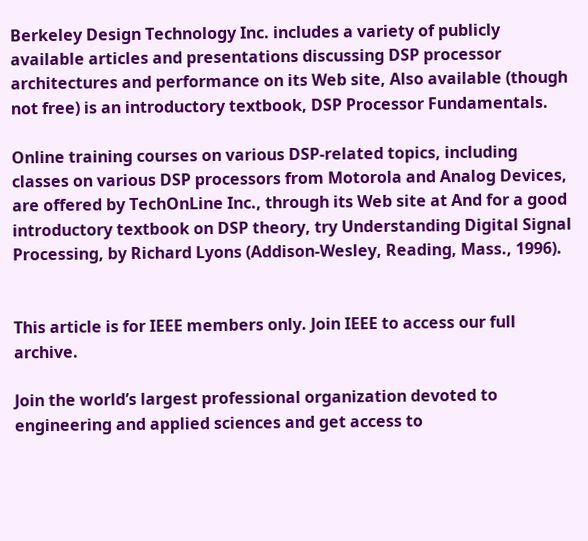Berkeley Design Technology Inc. includes a variety of publicly available articles and presentations discussing DSP processor architectures and performance on its Web site, Also available (though not free) is an introductory textbook, DSP Processor Fundamentals.

Online training courses on various DSP-related topics, including classes on various DSP processors from Motorola and Analog Devices, are offered by TechOnLine Inc., through its Web site at And for a good introductory textbook on DSP theory, try Understanding Digital Signal Processing, by Richard Lyons (Addison-Wesley, Reading, Mass., 1996).


This article is for IEEE members only. Join IEEE to access our full archive.

Join the world’s largest professional organization devoted to engineering and applied sciences and get access to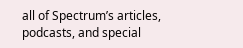all of Spectrum’s articles, podcasts, and special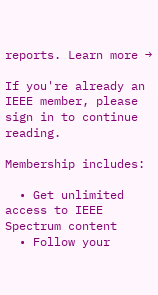reports. Learn more →

If you're already an IEEE member, please sign in to continue reading.

Membership includes:

  • Get unlimited access to IEEE Spectrum content
  • Follow your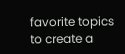favorite topics to create a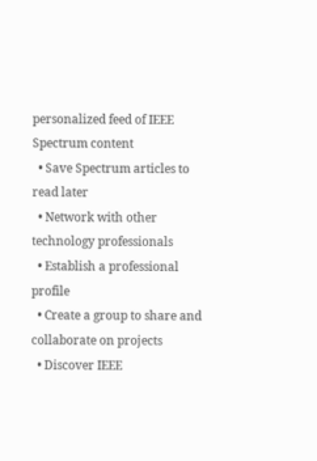personalized feed of IEEE Spectrum content
  • Save Spectrum articles to read later
  • Network with other technology professionals
  • Establish a professional profile
  • Create a group to share and collaborate on projects
  • Discover IEEE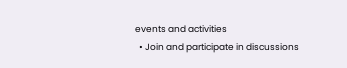events and activities
  • Join and participate in discussions